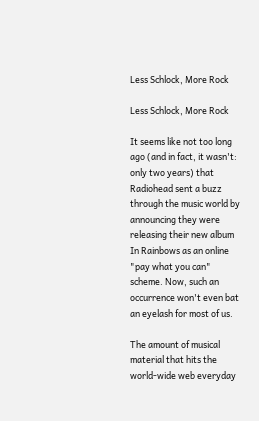Less Schlock, More Rock

Less Schlock, More Rock

It seems like not too long ago (and in fact, it wasn't: only two years) that Radiohead sent a buzz through the music world by announcing they were releasing their new album In Rainbows as an online "pay what you can" scheme. Now, such an occurrence won't even bat an eyelash for most of us.

The amount of musical material that hits the world-wide web everyday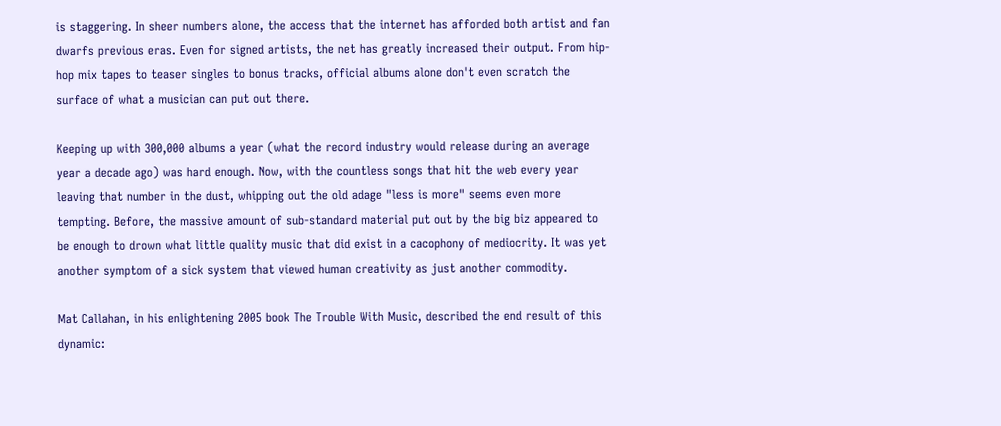is staggering. In sheer numbers alone, the access that the internet has afforded both artist and fan dwarfs previous eras. Even for signed artists, the net has greatly increased their output. From hip-hop mix tapes to teaser singles to bonus tracks, official albums alone don't even scratch the surface of what a musician can put out there.

Keeping up with 300,000 albums a year (what the record industry would release during an average year a decade ago) was hard enough. Now, with the countless songs that hit the web every year leaving that number in the dust, whipping out the old adage "less is more" seems even more tempting. Before, the massive amount of sub-standard material put out by the big biz appeared to be enough to drown what little quality music that did exist in a cacophony of mediocrity. It was yet another symptom of a sick system that viewed human creativity as just another commodity.

Mat Callahan, in his enlightening 2005 book The Trouble With Music, described the end result of this dynamic: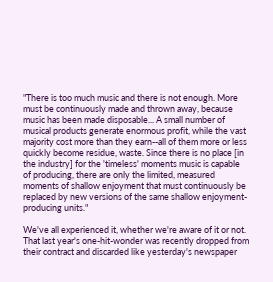"There is too much music and there is not enough. More must be continuously made and thrown away, because music has been made disposable... A small number of musical products generate enormous profit, while the vast majority cost more than they earn--all of them more or less quickly become residue, waste. Since there is no place [in the industry] for the 'timeless' moments music is capable of producing, there are only the limited, measured moments of shallow enjoyment that must continuously be replaced by new versions of the same shallow enjoyment-producing units."

We've all experienced it, whether we're aware of it or not. That last year's one-hit-wonder was recently dropped from their contract and discarded like yesterday's newspaper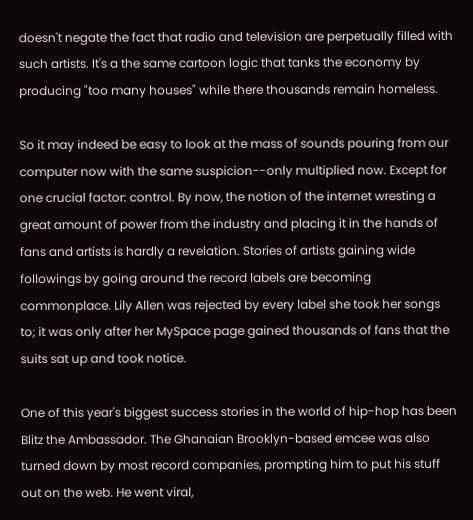doesn't negate the fact that radio and television are perpetually filled with such artists. It's a the same cartoon logic that tanks the economy by producing "too many houses" while there thousands remain homeless.

So it may indeed be easy to look at the mass of sounds pouring from our computer now with the same suspicion--only multiplied now. Except for one crucial factor: control. By now, the notion of the internet wresting a great amount of power from the industry and placing it in the hands of fans and artists is hardly a revelation. Stories of artists gaining wide followings by going around the record labels are becoming commonplace. Lily Allen was rejected by every label she took her songs to; it was only after her MySpace page gained thousands of fans that the suits sat up and took notice.

One of this year's biggest success stories in the world of hip-hop has been Blitz the Ambassador. The Ghanaian Brooklyn-based emcee was also turned down by most record companies, prompting him to put his stuff out on the web. He went viral,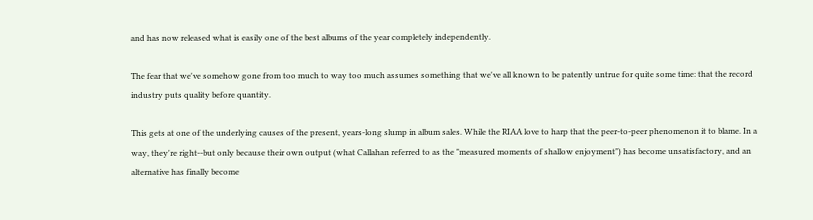and has now released what is easily one of the best albums of the year completely independently.

The fear that we've somehow gone from too much to way too much assumes something that we've all known to be patently untrue for quite some time: that the record industry puts quality before quantity.

This gets at one of the underlying causes of the present, years-long slump in album sales. While the RIAA love to harp that the peer-to-peer phenomenon it to blame. In a way, they're right--but only because their own output (what Callahan referred to as the "measured moments of shallow enjoyment") has become unsatisfactory, and an alternative has finally become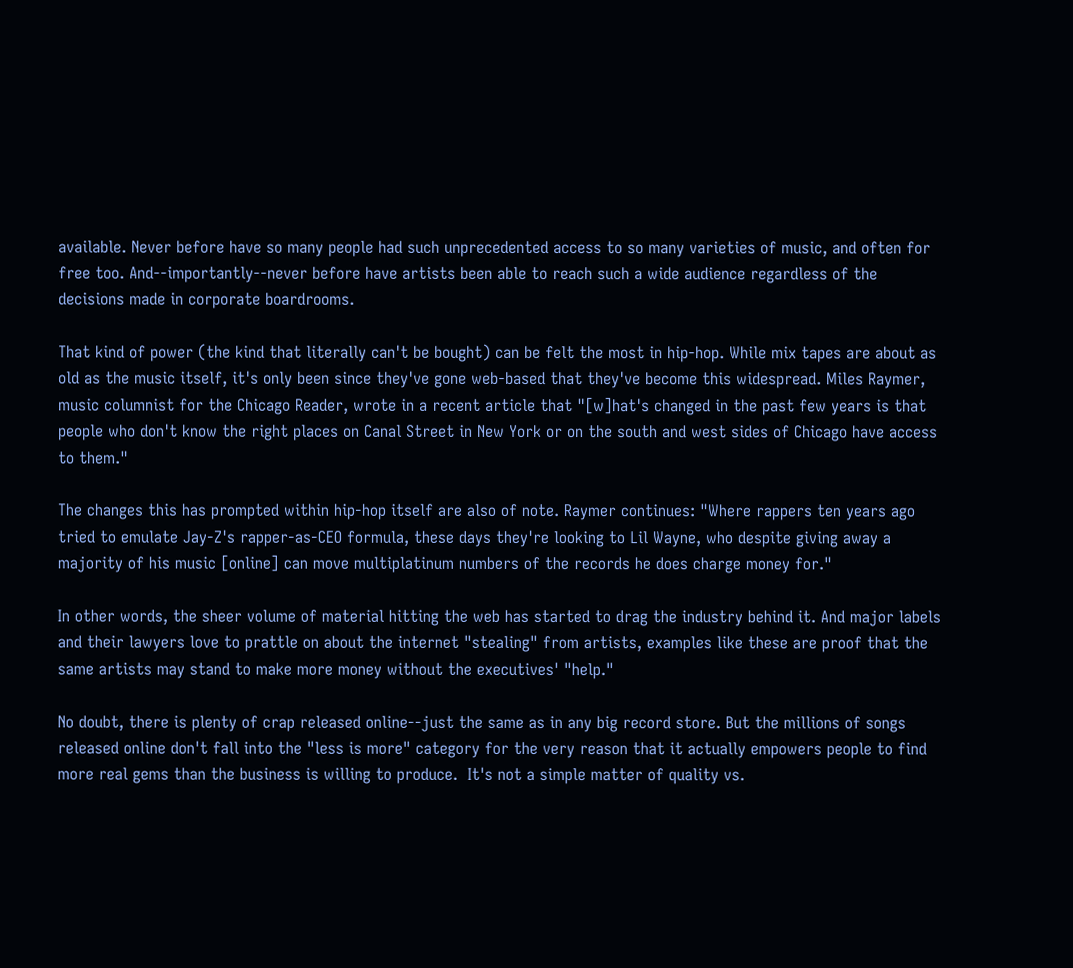available. Never before have so many people had such unprecedented access to so many varieties of music, and often for free too. And--importantly--never before have artists been able to reach such a wide audience regardless of the decisions made in corporate boardrooms.

That kind of power (the kind that literally can't be bought) can be felt the most in hip-hop. While mix tapes are about as old as the music itself, it's only been since they've gone web-based that they've become this widespread. Miles Raymer, music columnist for the Chicago Reader, wrote in a recent article that "[w]hat's changed in the past few years is that people who don't know the right places on Canal Street in New York or on the south and west sides of Chicago have access to them."

The changes this has prompted within hip-hop itself are also of note. Raymer continues: "Where rappers ten years ago tried to emulate Jay-Z's rapper-as-CEO formula, these days they're looking to Lil Wayne, who despite giving away a majority of his music [online] can move multiplatinum numbers of the records he does charge money for."

In other words, the sheer volume of material hitting the web has started to drag the industry behind it. And major labels and their lawyers love to prattle on about the internet "stealing" from artists, examples like these are proof that the same artists may stand to make more money without the executives' "help."

No doubt, there is plenty of crap released online--just the same as in any big record store. But the millions of songs released online don't fall into the "less is more" category for the very reason that it actually empowers people to find more real gems than the business is willing to produce.  It's not a simple matter of quality vs.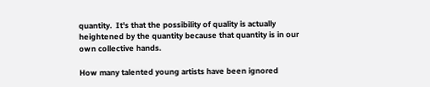quantity.  It's that the possibility of quality is actually heightened by the quantity because that quantity is in our own collective hands.

How many talented young artists have been ignored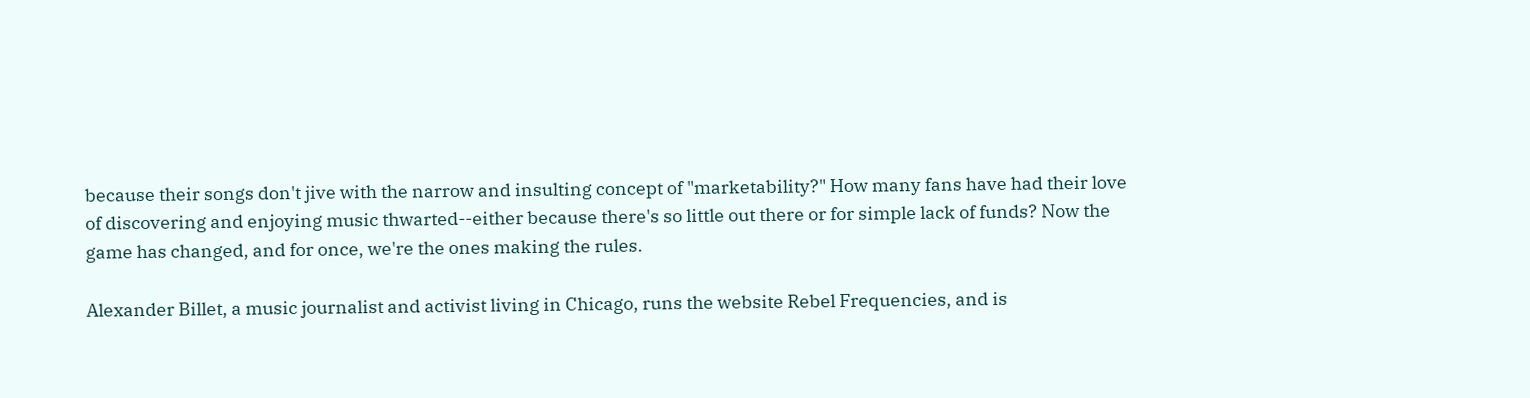because their songs don't jive with the narrow and insulting concept of "marketability?" How many fans have had their love of discovering and enjoying music thwarted--either because there's so little out there or for simple lack of funds? Now the game has changed, and for once, we're the ones making the rules.

Alexander Billet, a music journalist and activist living in Chicago, runs the website Rebel Frequencies, and is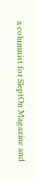a columnist for SleptOn Magazine and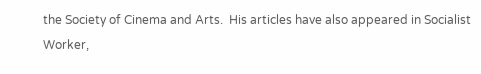the Society of Cinema and Arts.  His articles have also appeared in Socialist Worker,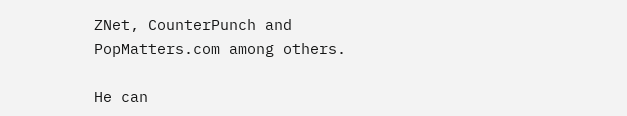ZNet, CounterPunch and PopMatters.com among others.

He can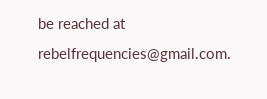be reached at rebelfrequencies@gmail.com.